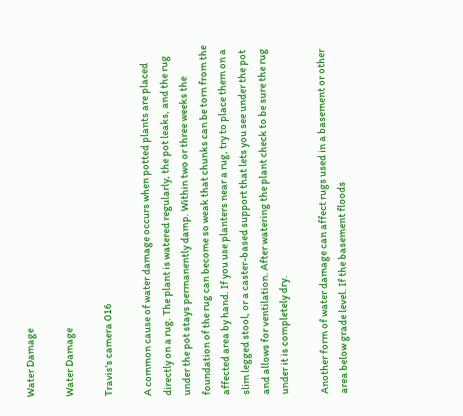Water Damage

Water Damage

Travis's camera 016

A common cause of water damage occurs when potted plants are placed directly on a rug. The plant is watered regularly, the pot leaks, and the rug under the pot stays permanently damp. Within two or three weeks the foundation of the rug can become so weak that chunks can be torn from the affected area by hand. If you use planters near a rug, try to place them on a slim legged stool, or a caster-based support that lets you see under the pot and allows for ventilation. After watering the plant check to be sure the rug under it is completely dry.

Another form of water damage can affect rugs used in a basement or other area below grade level. If the basement floods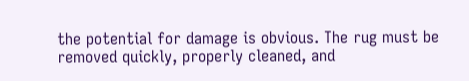the potential for damage is obvious. The rug must be removed quickly, properly cleaned, and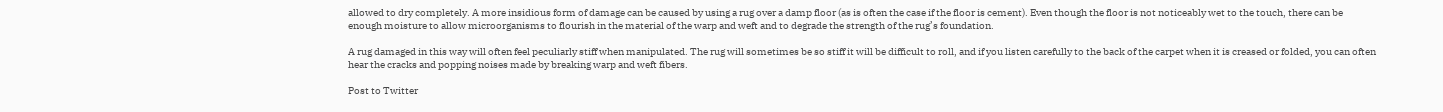allowed to dry completely. A more insidious form of damage can be caused by using a rug over a damp floor (as is often the case if the floor is cement). Even though the floor is not noticeably wet to the touch, there can be enough moisture to allow microorganisms to flourish in the material of the warp and weft and to degrade the strength of the rug’s foundation.

A rug damaged in this way will often feel peculiarly stiff when manipulated. The rug will sometimes be so stiff it will be difficult to roll, and if you listen carefully to the back of the carpet when it is creased or folded, you can often hear the cracks and popping noises made by breaking warp and weft fibers.

Post to Twitter